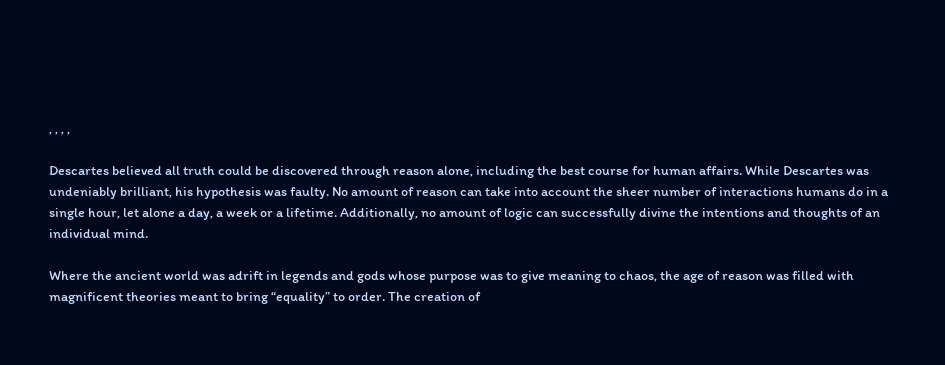, , , ,

Descartes believed all truth could be discovered through reason alone, including the best course for human affairs. While Descartes was undeniably brilliant, his hypothesis was faulty. No amount of reason can take into account the sheer number of interactions humans do in a single hour, let alone a day, a week or a lifetime. Additionally, no amount of logic can successfully divine the intentions and thoughts of an individual mind.

Where the ancient world was adrift in legends and gods whose purpose was to give meaning to chaos, the age of reason was filled with magnificent theories meant to bring “equality” to order. The creation of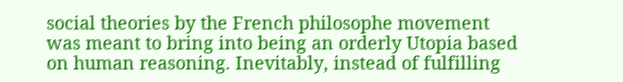social theories by the French philosophe movement was meant to bring into being an orderly Utopia based on human reasoning. Inevitably, instead of fulfilling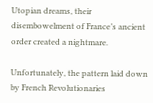Utopian dreams, their disembowelment of France’s ancient order created a nightmare.

Unfortunately, the pattern laid down by French Revolutionaries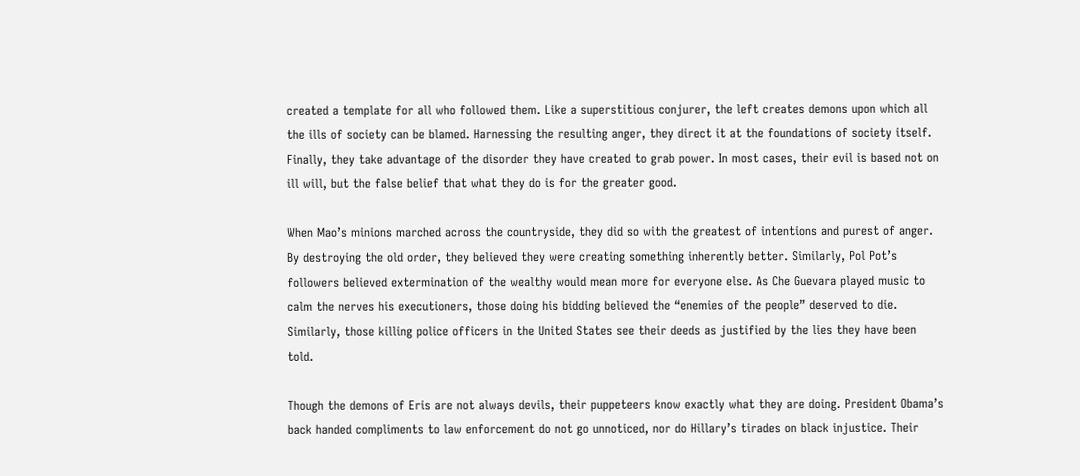created a template for all who followed them. Like a superstitious conjurer, the left creates demons upon which all the ills of society can be blamed. Harnessing the resulting anger, they direct it at the foundations of society itself. Finally, they take advantage of the disorder they have created to grab power. In most cases, their evil is based not on ill will, but the false belief that what they do is for the greater good.

When Mao’s minions marched across the countryside, they did so with the greatest of intentions and purest of anger. By destroying the old order, they believed they were creating something inherently better. Similarly, Pol Pot’s followers believed extermination of the wealthy would mean more for everyone else. As Che Guevara played music to calm the nerves his executioners, those doing his bidding believed the “enemies of the people” deserved to die. Similarly, those killing police officers in the United States see their deeds as justified by the lies they have been told.

Though the demons of Eris are not always devils, their puppeteers know exactly what they are doing. President Obama’s back handed compliments to law enforcement do not go unnoticed, nor do Hillary’s tirades on black injustice. Their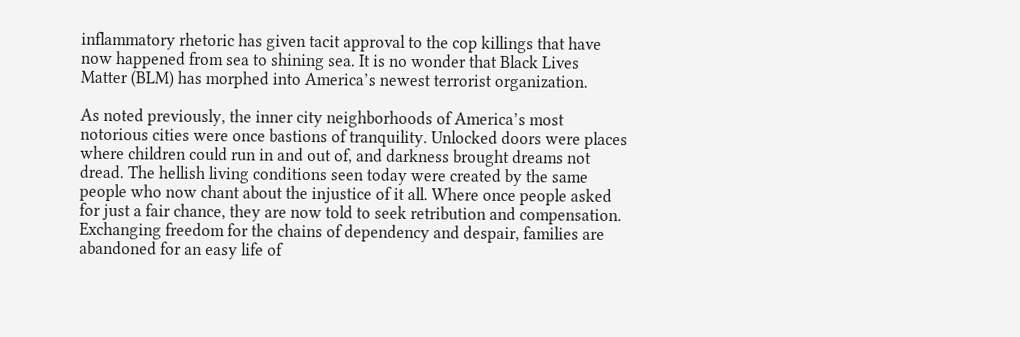inflammatory rhetoric has given tacit approval to the cop killings that have now happened from sea to shining sea. It is no wonder that Black Lives Matter (BLM) has morphed into America’s newest terrorist organization.

As noted previously, the inner city neighborhoods of America’s most notorious cities were once bastions of tranquility. Unlocked doors were places where children could run in and out of, and darkness brought dreams not dread. The hellish living conditions seen today were created by the same people who now chant about the injustice of it all. Where once people asked for just a fair chance, they are now told to seek retribution and compensation. Exchanging freedom for the chains of dependency and despair, families are abandoned for an easy life of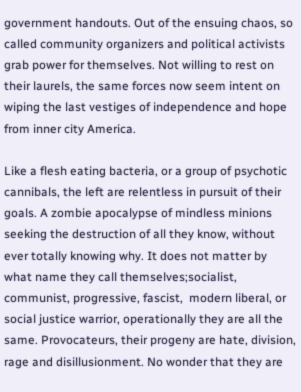government handouts. Out of the ensuing chaos, so called community organizers and political activists grab power for themselves. Not willing to rest on their laurels, the same forces now seem intent on wiping the last vestiges of independence and hope from inner city America.

Like a flesh eating bacteria, or a group of psychotic cannibals, the left are relentless in pursuit of their goals. A zombie apocalypse of mindless minions seeking the destruction of all they know, without ever totally knowing why. It does not matter by what name they call themselves;socialist, communist, progressive, fascist,  modern liberal, or social justice warrior, operationally they are all the same. Provocateurs, their progeny are hate, division, rage and disillusionment. No wonder that they are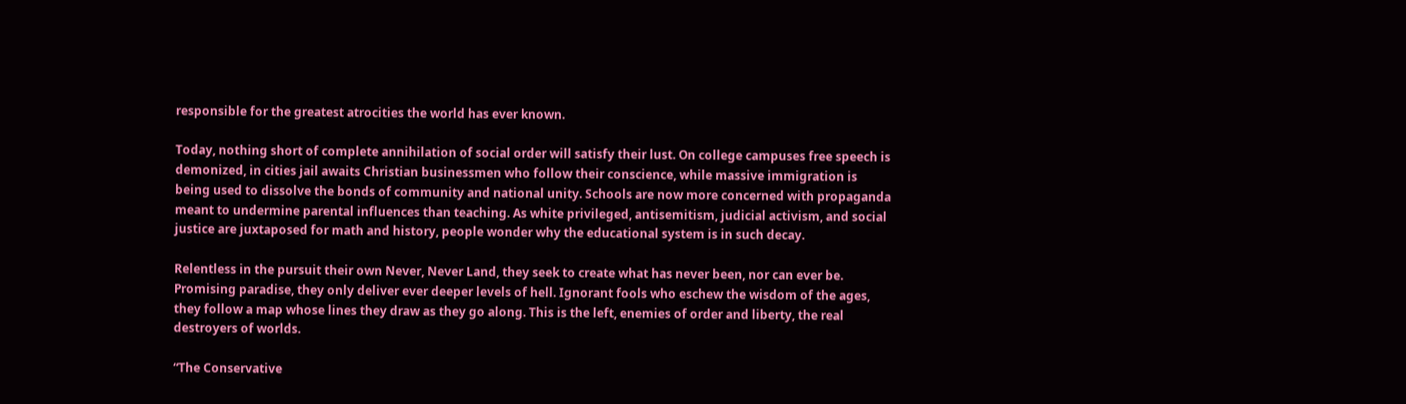responsible for the greatest atrocities the world has ever known.

Today, nothing short of complete annihilation of social order will satisfy their lust. On college campuses free speech is demonized, in cities jail awaits Christian businessmen who follow their conscience, while massive immigration is being used to dissolve the bonds of community and national unity. Schools are now more concerned with propaganda meant to undermine parental influences than teaching. As white privileged, antisemitism, judicial activism, and social justice are juxtaposed for math and history, people wonder why the educational system is in such decay.

Relentless in the pursuit their own Never, Never Land, they seek to create what has never been, nor can ever be. Promising paradise, they only deliver ever deeper levels of hell. Ignorant fools who eschew the wisdom of the ages, they follow a map whose lines they draw as they go along. This is the left, enemies of order and liberty, the real destroyers of worlds.

“The Conservative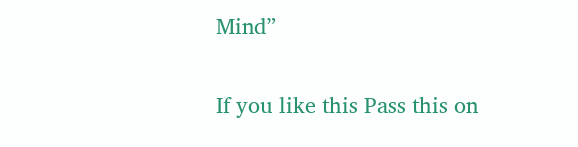Mind”

If you like this Pass this on